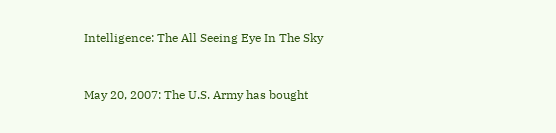Intelligence: The All Seeing Eye In The Sky


May 20, 2007: The U.S. Army has bought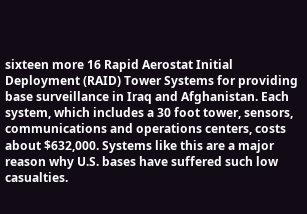sixteen more 16 Rapid Aerostat Initial Deployment (RAID) Tower Systems for providing base surveillance in Iraq and Afghanistan. Each system, which includes a 30 foot tower, sensors, communications and operations centers, costs about $632,000. Systems like this are a major reason why U.S. bases have suffered such low casualties.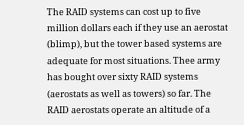The RAID systems can cost up to five million dollars each if they use an aerostat (blimp), but the tower based systems are adequate for most situations. Thee army has bought over sixty RAID systems (aerostats as well as towers) so far. The RAID aerostats operate an altitude of a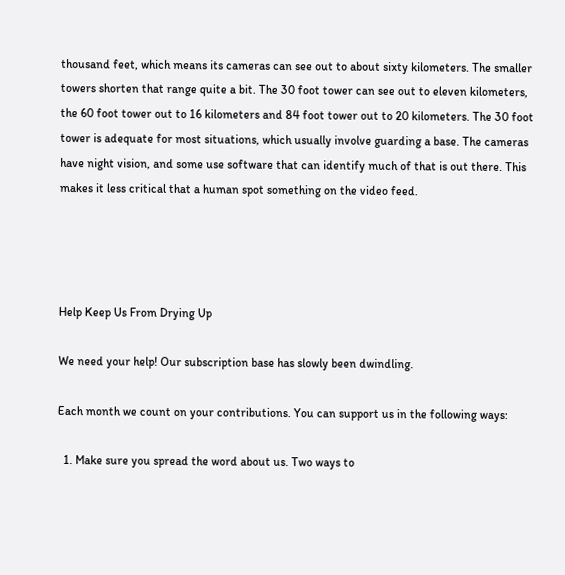thousand feet, which means its cameras can see out to about sixty kilometers. The smaller towers shorten that range quite a bit. The 30 foot tower can see out to eleven kilometers, the 60 foot tower out to 16 kilometers and 84 foot tower out to 20 kilometers. The 30 foot tower is adequate for most situations, which usually involve guarding a base. The cameras have night vision, and some use software that can identify much of that is out there. This makes it less critical that a human spot something on the video feed.




Help Keep Us From Drying Up

We need your help! Our subscription base has slowly been dwindling.

Each month we count on your contributions. You can support us in the following ways:

  1. Make sure you spread the word about us. Two ways to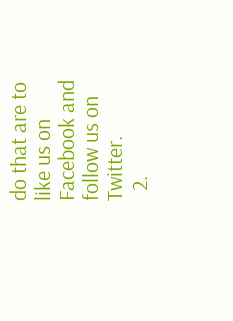do that are to like us on Facebook and follow us on Twitter.
  2.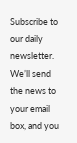Subscribe to our daily newsletter. We’ll send the news to your email box, and you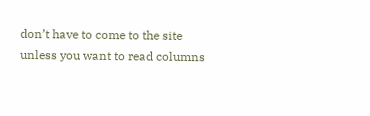don’t have to come to the site unless you want to read columns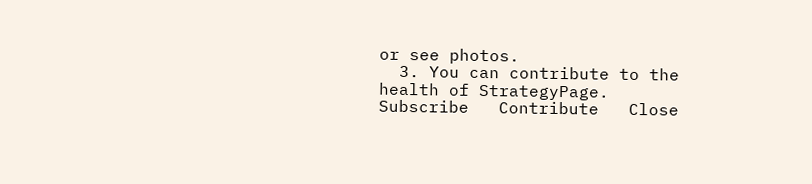or see photos.
  3. You can contribute to the health of StrategyPage.
Subscribe   Contribute   Close